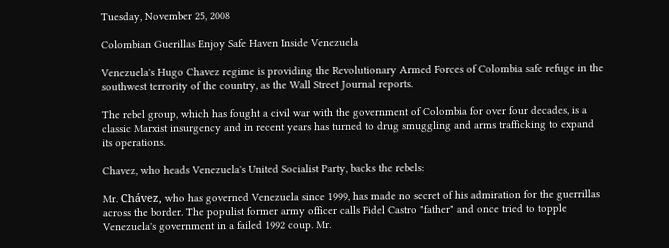Tuesday, November 25, 2008

Colombian Guerillas Enjoy Safe Haven Inside Venezuela

Venezuela's Hugo Chavez regime is providing the Revolutionary Armed Forces of Colombia safe refuge in the southwest terrority of the country, as the Wall Street Journal reports.

The rebel group, which has fought a civil war with the government of Colombia for over four decades, is a classic Marxist insurgency and in recent years has turned to drug smuggling and arms trafficking to expand its operations.

Chavez, who heads Venezuela's United Socialist Party, backs the rebels:

Mr. Chávez, who has governed Venezuela since 1999, has made no secret of his admiration for the guerrillas across the border. The populist former army officer calls Fidel Castro "father" and once tried to topple Venezuela's government in a failed 1992 coup. Mr.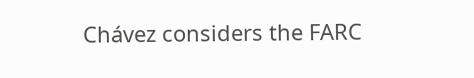Chávez considers the FARC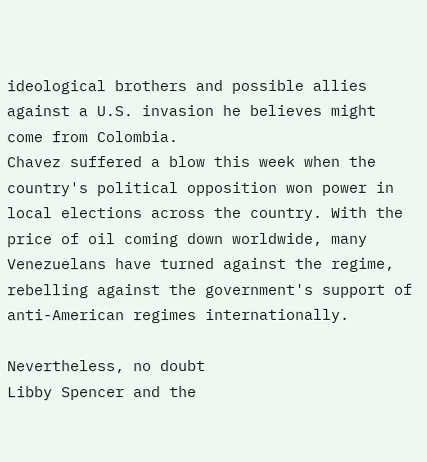ideological brothers and possible allies against a U.S. invasion he believes might come from Colombia.
Chavez suffered a blow this week when the country's political opposition won power in local elections across the country. With the price of oil coming down worldwide, many Venezuelans have turned against the regime, rebelling against the government's support of anti-American regimes internationally.

Nevertheless, no doubt
Libby Spencer and the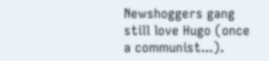Newshoggers gang still love Hugo (once a communist...).